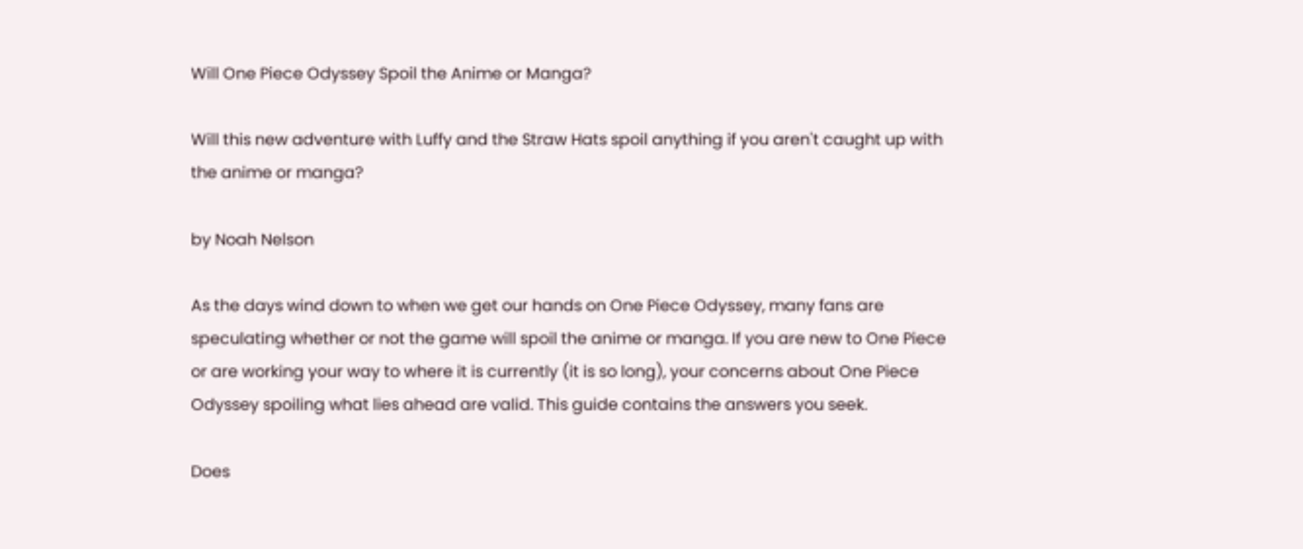Will One Piece Odyssey Spoil the Anime or Manga?

Will this new adventure with Luffy and the Straw Hats spoil anything if you aren't caught up with the anime or manga?

by Noah Nelson

As the days wind down to when we get our hands on One Piece Odyssey, many fans are speculating whether or not the game will spoil the anime or manga. If you are new to One Piece or are working your way to where it is currently (it is so long), your concerns about One Piece Odyssey spoiling what lies ahead are valid. This guide contains the answers you seek.

Does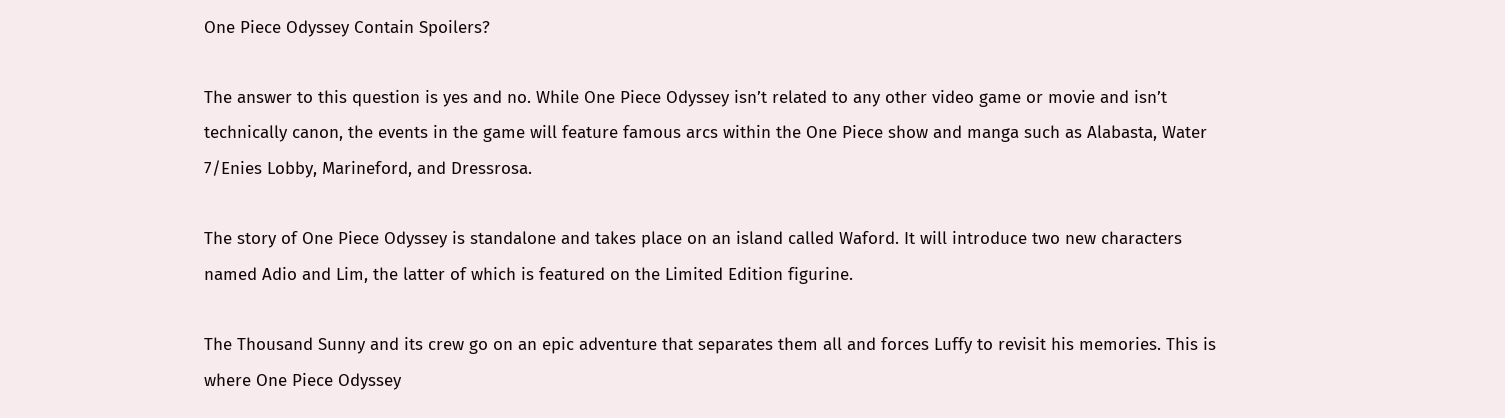One Piece Odyssey Contain Spoilers?

The answer to this question is yes and no. While One Piece Odyssey isn’t related to any other video game or movie and isn’t technically canon, the events in the game will feature famous arcs within the One Piece show and manga such as Alabasta, Water 7/Enies Lobby, Marineford, and Dressrosa.

The story of One Piece Odyssey is standalone and takes place on an island called Waford. It will introduce two new characters named Adio and Lim, the latter of which is featured on the Limited Edition figurine.

The Thousand Sunny and its crew go on an epic adventure that separates them all and forces Luffy to revisit his memories. This is where One Piece Odyssey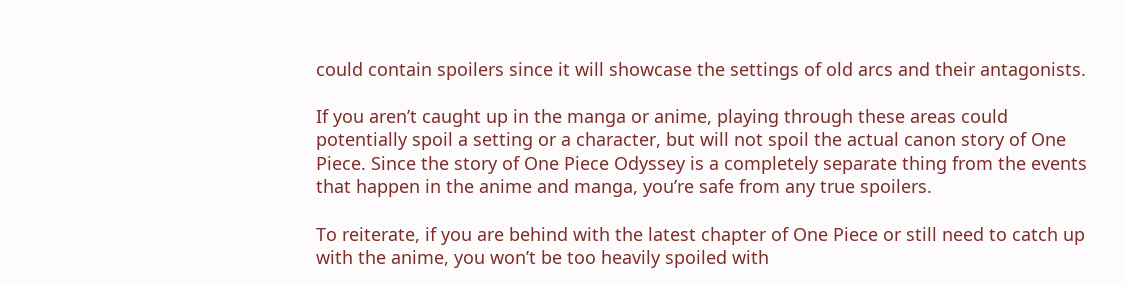could contain spoilers since it will showcase the settings of old arcs and their antagonists.

If you aren’t caught up in the manga or anime, playing through these areas could potentially spoil a setting or a character, but will not spoil the actual canon story of One Piece. Since the story of One Piece Odyssey is a completely separate thing from the events that happen in the anime and manga, you’re safe from any true spoilers.

To reiterate, if you are behind with the latest chapter of One Piece or still need to catch up with the anime, you won’t be too heavily spoiled with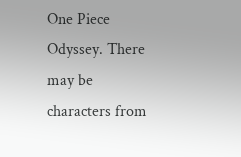One Piece Odyssey. There may be characters from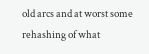old arcs and at worst some rehashing of what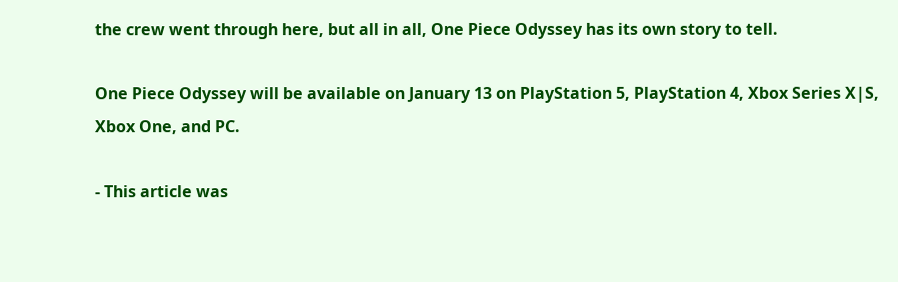the crew went through here, but all in all, One Piece Odyssey has its own story to tell.

One Piece Odyssey will be available on January 13 on PlayStation 5, PlayStation 4, Xbox Series X|S, Xbox One, and PC.

- This article was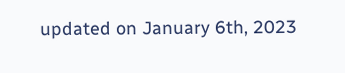updated on January 6th, 2023